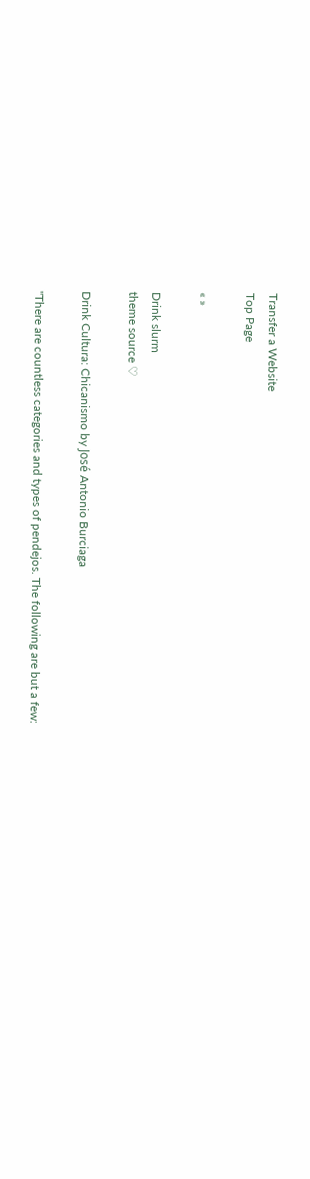Transfer a Website
Top Page

« »

Drink slurm
theme source ♡

Drink Cultura: Chicanismo by José Antonio Burciaga

"There are countless categories and types of pendejos. The following are but a few: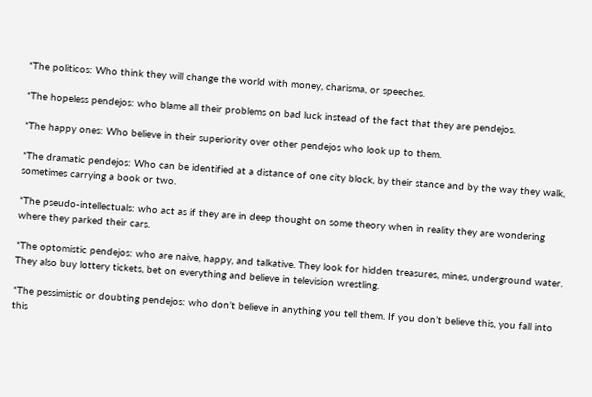*The politicos: Who think they will change the world with money, charisma, or speeches.

*The hopeless pendejos: who blame all their problems on bad luck instead of the fact that they are pendejos.

*The happy ones: Who believe in their superiority over other pendejos who look up to them.

*The dramatic pendejos: Who can be identified at a distance of one city block, by their stance and by the way they walk, sometimes carrying a book or two.

*The pseudo-intellectuals: who act as if they are in deep thought on some theory when in reality they are wondering where they parked their cars.

*The optomistic pendejos: who are naive, happy, and talkative. They look for hidden treasures, mines, underground water. They also buy lottery tickets, bet on everything and believe in television wrestling.

*The pessimistic or doubting pendejos: who don’t believe in anything you tell them. If you don’t believe this, you fall into this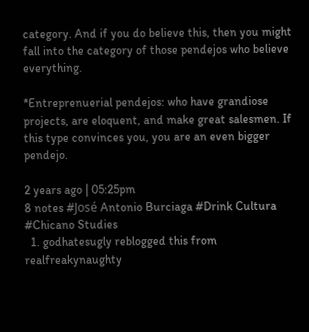category. And if you do believe this, then you might fall into the category of those pendejos who believe everything.

*Entreprenuerial pendejos: who have grandiose projects, are eloquent, and make great salesmen. If this type convinces you, you are an even bigger pendejo.

2 years ago | 05:25pm
8 notes #José Antonio Burciaga #Drink Cultura #Chicano Studies
  1. godhatesugly reblogged this from realfreakynaughty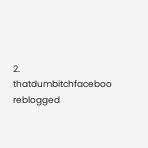2. thatdumbitchfaceboo reblogged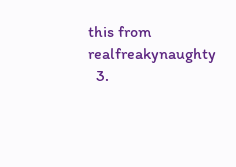this from realfreakynaughty
  3.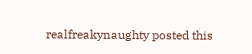realfreakynaughty posted this